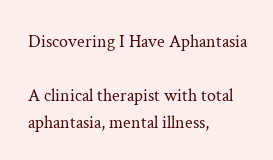Discovering I Have Aphantasia

A clinical therapist with total aphantasia, mental illness,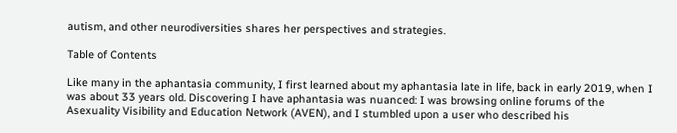autism, and other neurodiversities shares her perspectives and strategies.

Table of Contents

Like many in the aphantasia community, I first learned about my aphantasia late in life, back in early 2019, when I was about 33 years old. Discovering I have aphantasia was nuanced: I was browsing online forums of the Asexuality Visibility and Education Network (AVEN), and I stumbled upon a user who described his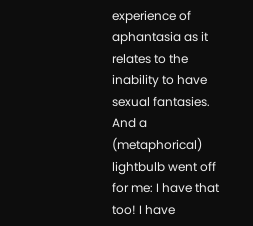experience of aphantasia as it relates to the inability to have sexual fantasies. And a (metaphorical) lightbulb went off for me: I have that too! I have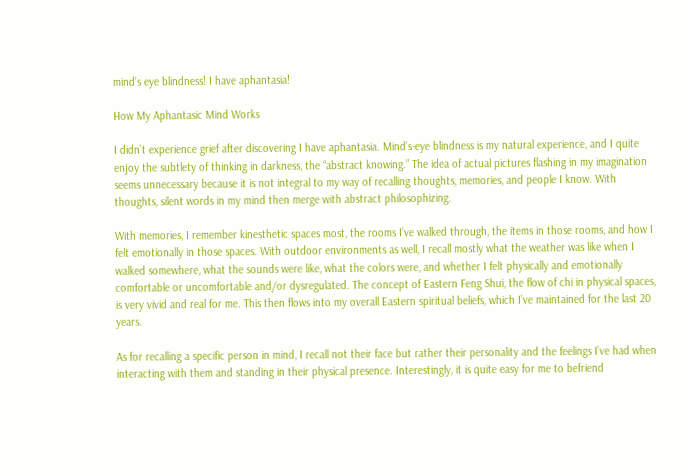mind’s eye blindness! I have aphantasia!

How My Aphantasic Mind Works

I didn’t experience grief after discovering I have aphantasia. Mind’s-eye blindness is my natural experience, and I quite enjoy the subtlety of thinking in darkness, the “abstract knowing.” The idea of actual pictures flashing in my imagination seems unnecessary because it is not integral to my way of recalling thoughts, memories, and people I know. With thoughts, silent words in my mind then merge with abstract philosophizing.

With memories, I remember kinesthetic spaces most, the rooms I’ve walked through, the items in those rooms, and how I felt emotionally in those spaces. With outdoor environments as well, I recall mostly what the weather was like when I walked somewhere, what the sounds were like, what the colors were, and whether I felt physically and emotionally comfortable or uncomfortable and/or dysregulated. The concept of Eastern Feng Shui, the flow of chi in physical spaces, is very vivid and real for me. This then flows into my overall Eastern spiritual beliefs, which I’ve maintained for the last 20 years.

As for recalling a specific person in mind, I recall not their face but rather their personality and the feelings I’ve had when interacting with them and standing in their physical presence. Interestingly, it is quite easy for me to befriend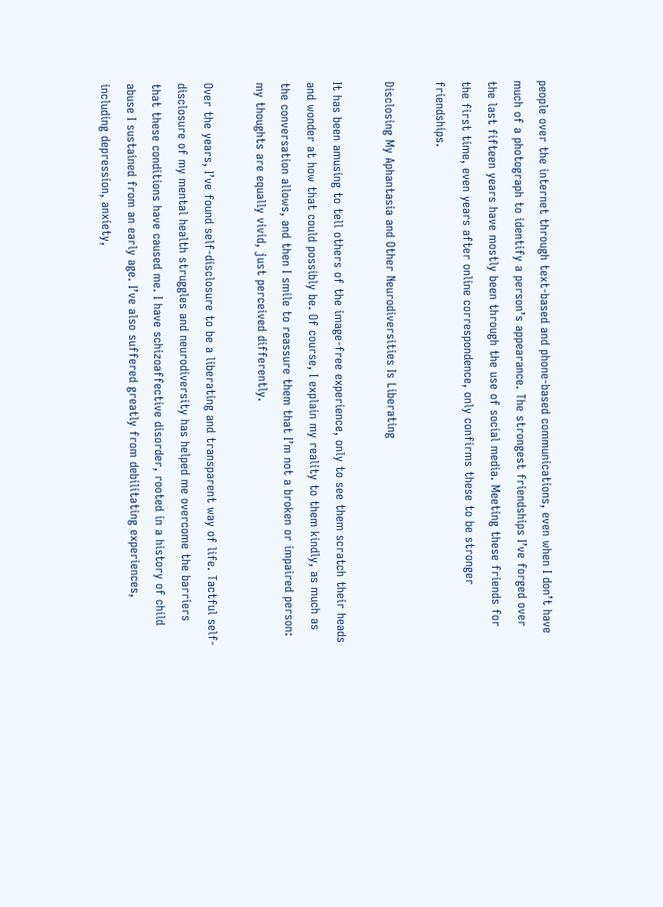people over the internet through text-based and phone-based communications, even when I don’t have much of a photograph to identify a person’s appearance. The strongest friendships I’ve forged over the last fifteen years have mostly been through the use of social media. Meeting these friends for the first time, even years after online correspondence, only confirms these to be stronger friendships.

Disclosing My Aphantasia and Other Neurodiversities Is Liberating

It has been amusing to tell others of the image-free experience, only to see them scratch their heads and wonder at how that could possibly be. Of course, I explain my reality to them kindly, as much as the conversation allows, and then I smile to reassure them that I’m not a broken or impaired person: my thoughts are equally vivid, just perceived differently.

Over the years, I’ve found self-disclosure to be a liberating and transparent way of life. Tactful self-disclosure of my mental health struggles and neurodiversity has helped me overcome the barriers that these conditions have caused me. I have schizoaffective disorder, rooted in a history of child abuse I sustained from an early age. I’ve also suffered greatly from debilitating experiences, including depression, anxiety,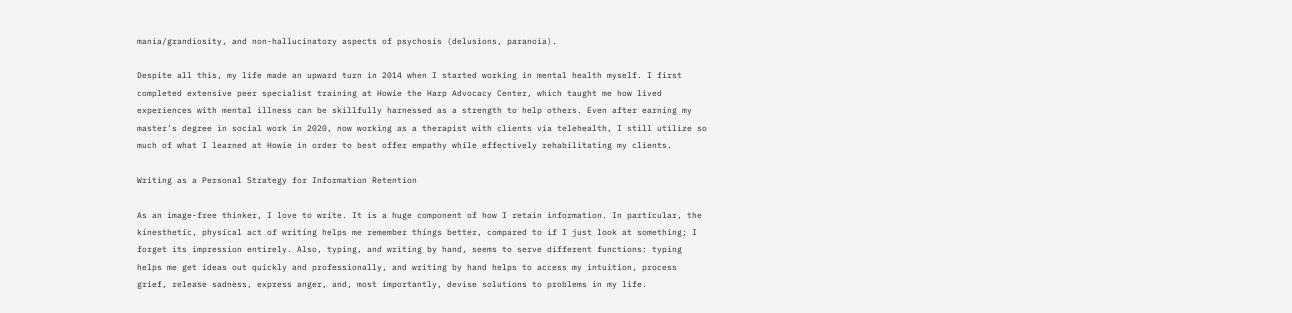mania/grandiosity, and non-hallucinatory aspects of psychosis (delusions, paranoia).

Despite all this, my life made an upward turn in 2014 when I started working in mental health myself. I first completed extensive peer specialist training at Howie the Harp Advocacy Center, which taught me how lived experiences with mental illness can be skillfully harnessed as a strength to help others. Even after earning my master’s degree in social work in 2020, now working as a therapist with clients via telehealth, I still utilize so much of what I learned at Howie in order to best offer empathy while effectively rehabilitating my clients.

Writing as a Personal Strategy for Information Retention

As an image-free thinker, I love to write. It is a huge component of how I retain information. In particular, the kinesthetic, physical act of writing helps me remember things better, compared to if I just look at something; I forget its impression entirely. Also, typing, and writing by hand, seems to serve different functions: typing helps me get ideas out quickly and professionally, and writing by hand helps to access my intuition, process grief, release sadness, express anger, and, most importantly, devise solutions to problems in my life.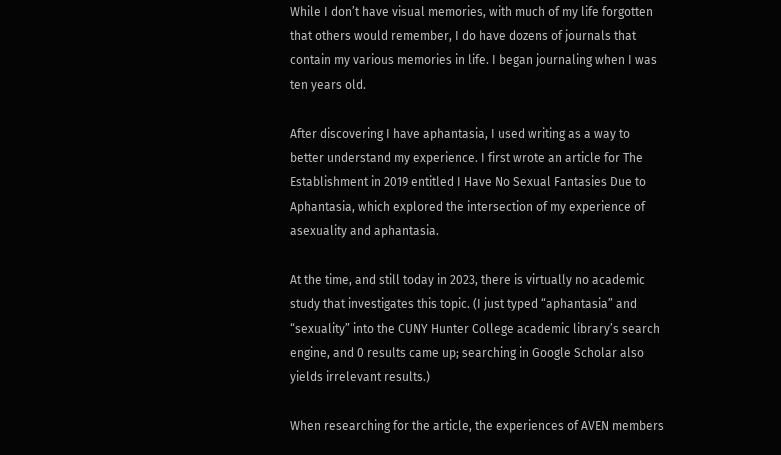While I don’t have visual memories, with much of my life forgotten that others would remember, I do have dozens of journals that contain my various memories in life. I began journaling when I was ten years old.

After discovering I have aphantasia, I used writing as a way to better understand my experience. I first wrote an article for The Establishment in 2019 entitled I Have No Sexual Fantasies Due to Aphantasia, which explored the intersection of my experience of asexuality and aphantasia.

At the time, and still today in 2023, there is virtually no academic study that investigates this topic. (I just typed “aphantasia” and “sexuality” into the CUNY Hunter College academic library’s search engine, and 0 results came up; searching in Google Scholar also yields irrelevant results.)

When researching for the article, the experiences of AVEN members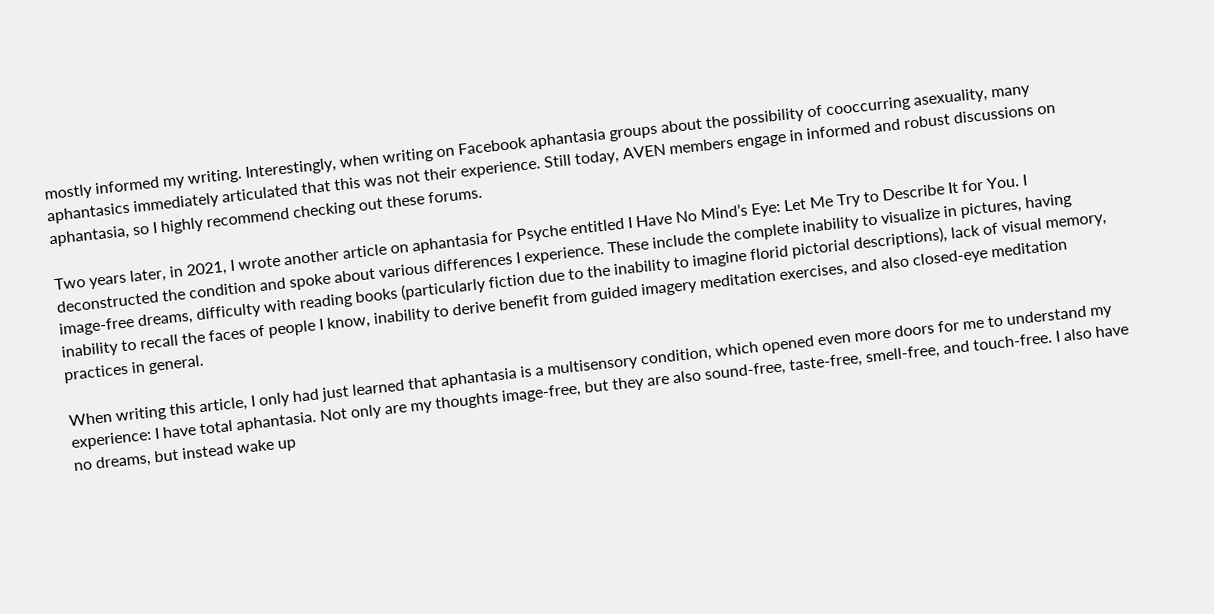mostly informed my writing. Interestingly, when writing on Facebook aphantasia groups about the possibility of cooccurring asexuality, many aphantasics immediately articulated that this was not their experience. Still today, AVEN members engage in informed and robust discussions on aphantasia, so I highly recommend checking out these forums.

Two years later, in 2021, I wrote another article on aphantasia for Psyche entitled I Have No Mind’s Eye: Let Me Try to Describe It for You. I deconstructed the condition and spoke about various differences I experience. These include the complete inability to visualize in pictures, having image-free dreams, difficulty with reading books (particularly fiction due to the inability to imagine florid pictorial descriptions), lack of visual memory, inability to recall the faces of people I know, inability to derive benefit from guided imagery meditation exercises, and also closed-eye meditation practices in general.

When writing this article, I only had just learned that aphantasia is a multisensory condition, which opened even more doors for me to understand my experience: I have total aphantasia. Not only are my thoughts image-free, but they are also sound-free, taste-free, smell-free, and touch-free. I also have no dreams, but instead wake up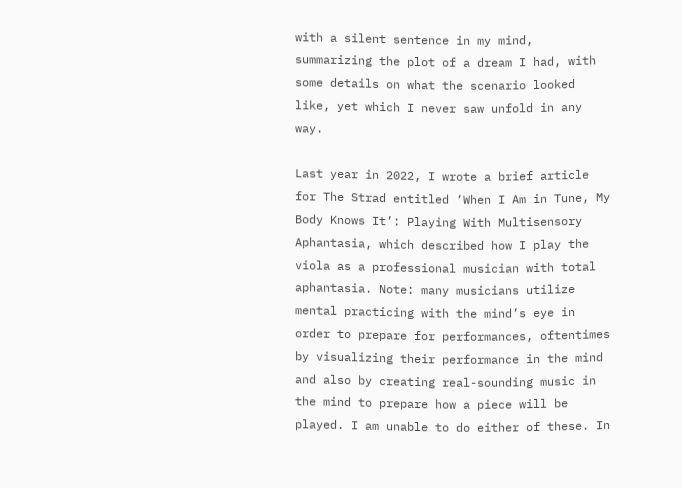with a silent sentence in my mind, summarizing the plot of a dream I had, with some details on what the scenario looked like, yet which I never saw unfold in any way.

Last year in 2022, I wrote a brief article for The Strad entitled ‘When I Am in Tune, My Body Knows It’: Playing With Multisensory Aphantasia, which described how I play the viola as a professional musician with total aphantasia. Note: many musicians utilize mental practicing with the mind’s eye in order to prepare for performances, oftentimes by visualizing their performance in the mind and also by creating real-sounding music in the mind to prepare how a piece will be played. I am unable to do either of these. In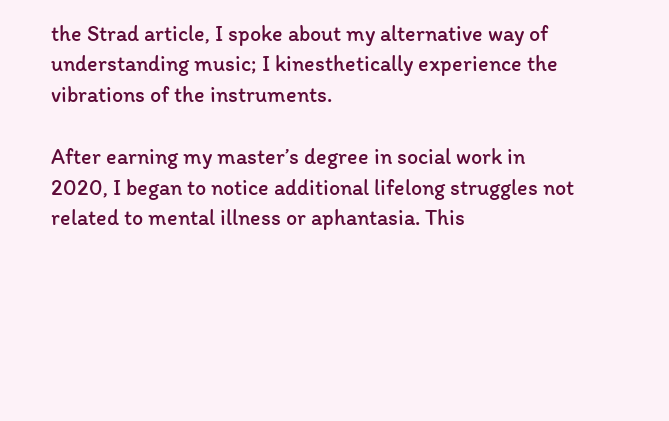the Strad article, I spoke about my alternative way of understanding music; I kinesthetically experience the vibrations of the instruments.

After earning my master’s degree in social work in 2020, I began to notice additional lifelong struggles not related to mental illness or aphantasia. This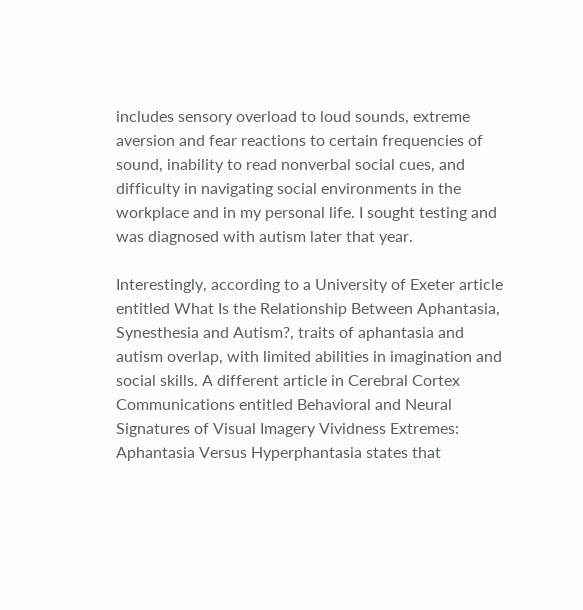includes sensory overload to loud sounds, extreme aversion and fear reactions to certain frequencies of sound, inability to read nonverbal social cues, and difficulty in navigating social environments in the workplace and in my personal life. I sought testing and was diagnosed with autism later that year.

Interestingly, according to a University of Exeter article entitled What Is the Relationship Between Aphantasia, Synesthesia and Autism?, traits of aphantasia and autism overlap, with limited abilities in imagination and social skills. A different article in Cerebral Cortex Communications entitled Behavioral and Neural Signatures of Visual Imagery Vividness Extremes: Aphantasia Versus Hyperphantasia states that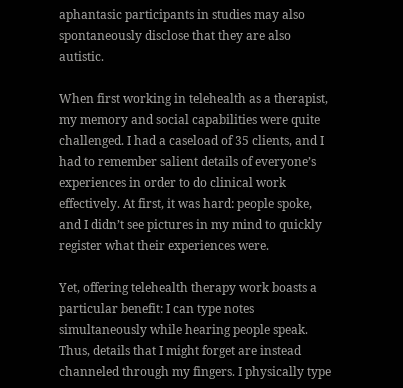aphantasic participants in studies may also spontaneously disclose that they are also autistic.

When first working in telehealth as a therapist, my memory and social capabilities were quite challenged. I had a caseload of 35 clients, and I had to remember salient details of everyone’s experiences in order to do clinical work effectively. At first, it was hard: people spoke, and I didn’t see pictures in my mind to quickly register what their experiences were.

Yet, offering telehealth therapy work boasts a particular benefit: I can type notes simultaneously while hearing people speak. Thus, details that I might forget are instead channeled through my fingers. I physically type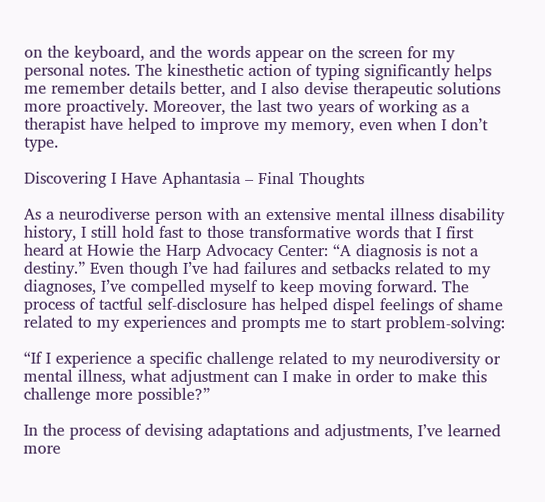on the keyboard, and the words appear on the screen for my personal notes. The kinesthetic action of typing significantly helps me remember details better, and I also devise therapeutic solutions more proactively. Moreover, the last two years of working as a therapist have helped to improve my memory, even when I don’t type.

Discovering I Have Aphantasia – Final Thoughts

As a neurodiverse person with an extensive mental illness disability history, I still hold fast to those transformative words that I first heard at Howie the Harp Advocacy Center: “A diagnosis is not a destiny.” Even though I’ve had failures and setbacks related to my diagnoses, I’ve compelled myself to keep moving forward. The process of tactful self-disclosure has helped dispel feelings of shame related to my experiences and prompts me to start problem-solving:

“If I experience a specific challenge related to my neurodiversity or mental illness, what adjustment can I make in order to make this challenge more possible?”

In the process of devising adaptations and adjustments, I’ve learned more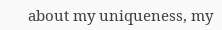about my uniqueness, my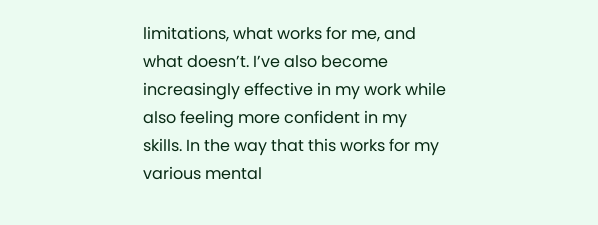limitations, what works for me, and what doesn’t. I’ve also become increasingly effective in my work while also feeling more confident in my skills. In the way that this works for my various mental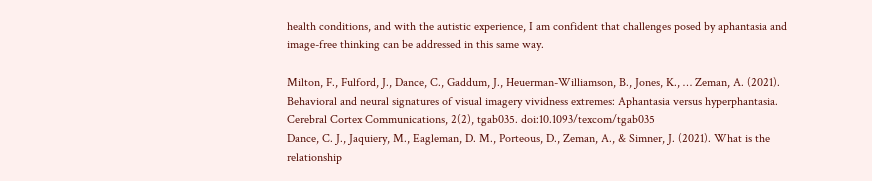health conditions, and with the autistic experience, I am confident that challenges posed by aphantasia and image-free thinking can be addressed in this same way.

Milton, F., Fulford, J., Dance, C., Gaddum, J., Heuerman-Williamson, B., Jones, K., … Zeman, A. (2021). Behavioral and neural signatures of visual imagery vividness extremes: Aphantasia versus hyperphantasia. Cerebral Cortex Communications, 2(2), tgab035. doi:10.1093/texcom/tgab035
Dance, C. J., Jaquiery, M., Eagleman, D. M., Porteous, D., Zeman, A., & Simner, J. (2021). What is the relationship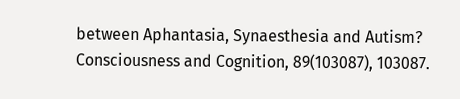between Aphantasia, Synaesthesia and Autism? Consciousness and Cognition, 89(103087), 103087.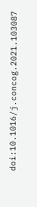doi:10.1016/j.concog.2021.103087